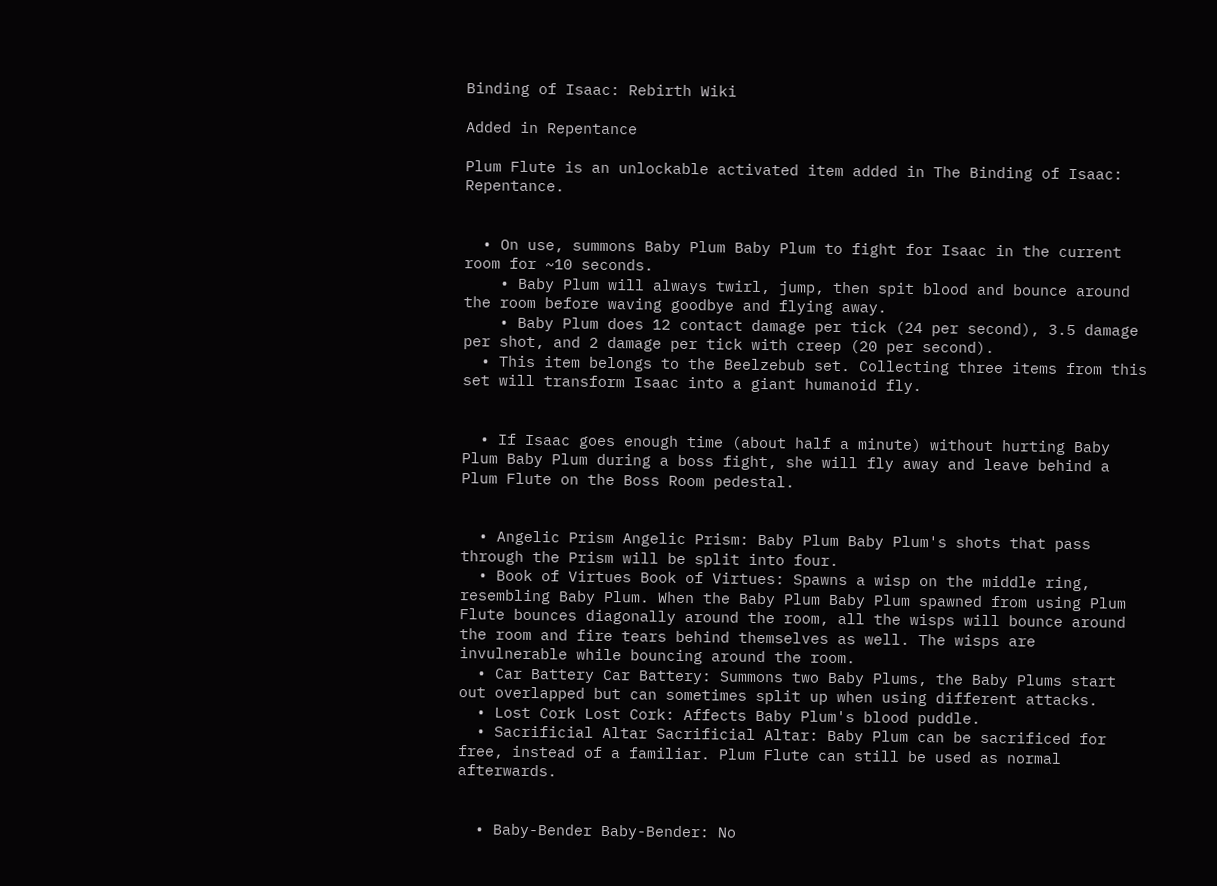Binding of Isaac: Rebirth Wiki

Added in Repentance

Plum Flute is an unlockable activated item added in The Binding of Isaac: Repentance.


  • On use, summons Baby Plum Baby Plum to fight for Isaac in the current room for ~10 seconds.
    • Baby Plum will always twirl, jump, then spit blood and bounce around the room before waving goodbye and flying away.
    • Baby Plum does 12 contact damage per tick (24 per second), 3.5 damage per shot, and 2 damage per tick with creep (20 per second).
  • This item belongs to the Beelzebub set. Collecting three items from this set will transform Isaac into a giant humanoid fly.


  • If Isaac goes enough time (about half a minute) without hurting Baby Plum Baby Plum during a boss fight, she will fly away and leave behind a Plum Flute on the Boss Room pedestal.


  • Angelic Prism Angelic Prism: Baby Plum Baby Plum's shots that pass through the Prism will be split into four.
  • Book of Virtues Book of Virtues: Spawns a wisp on the middle ring, resembling Baby Plum. When the Baby Plum Baby Plum spawned from using Plum Flute bounces diagonally around the room, all the wisps will bounce around the room and fire tears behind themselves as well. The wisps are invulnerable while bouncing around the room.
  • Car Battery Car Battery: Summons two Baby Plums, the Baby Plums start out overlapped but can sometimes split up when using different attacks.
  • Lost Cork Lost Cork: Affects Baby Plum's blood puddle.
  • Sacrificial Altar Sacrificial Altar: Baby Plum can be sacrificed for free, instead of a familiar. Plum Flute can still be used as normal afterwards.


  • Baby-Bender Baby-Bender: No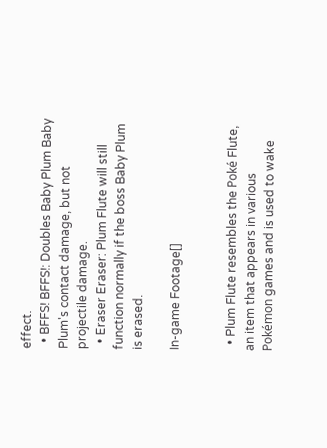effect.
  • BFFS! BFFS!: Doubles Baby Plum Baby Plum's contact damage, but not projectile damage.
  • Eraser Eraser: Plum Flute will still function normally if the boss Baby Plum is erased.

In-game Footage[]


  • Plum Flute resembles the Poké Flute, an item that appears in various Pokémon games and is used to wake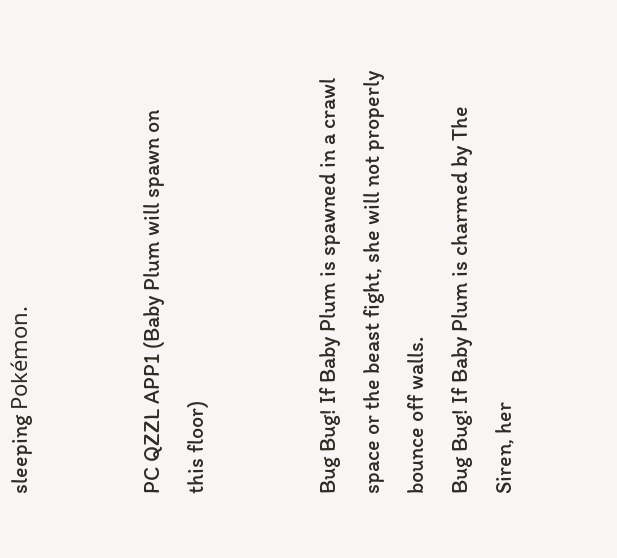sleeping Pokémon.


PC QZZL APP1 (Baby Plum will spawn on this floor)


Bug Bug! If Baby Plum is spawned in a crawl space or the beast fight, she will not properly bounce off walls.
Bug Bug! If Baby Plum is charmed by The Siren, her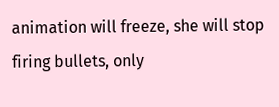animation will freeze, she will stop firing bullets, only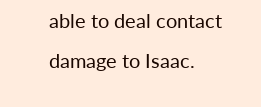able to deal contact damage to Isaac.